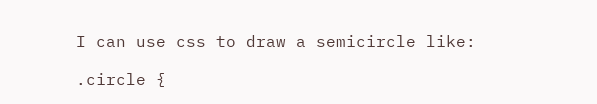I can use css to draw a semicircle like:

.circle {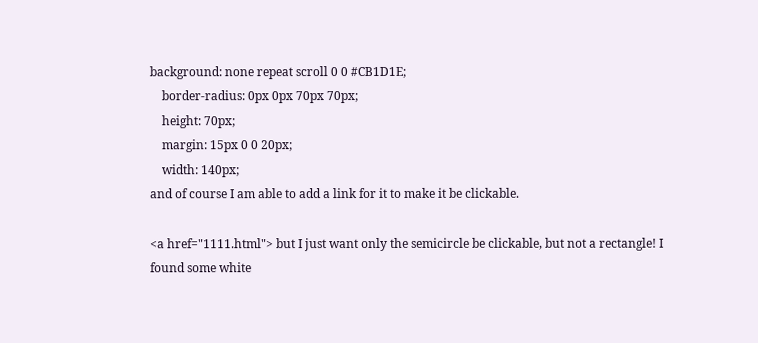background: none repeat scroll 0 0 #CB1D1E;
    border-radius: 0px 0px 70px 70px;
    height: 70px;
    margin: 15px 0 0 20px;
    width: 140px;
and of course I am able to add a link for it to make it be clickable.

<a href="1111.html"> but I just want only the semicircle be clickable, but not a rectangle! I found some white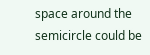space around the semicircle could be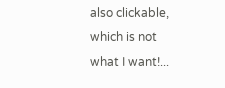also clickable, which is not what I want!...